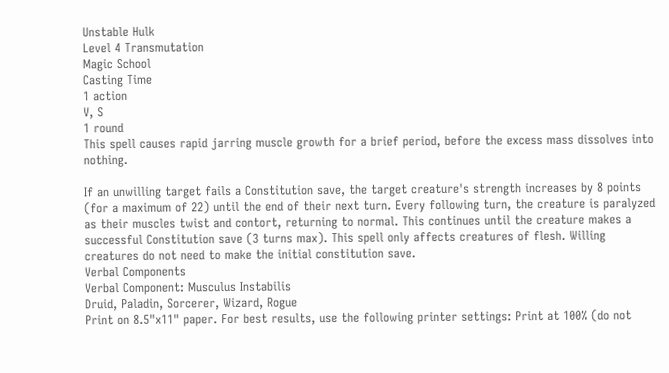Unstable Hulk
Level 4 Transmutation
Magic School
Casting Time
1 action
V, S
1 round
This spell causes rapid jarring muscle growth for a brief period, before the excess mass dissolves into nothing.

If an unwilling target fails a Constitution save, the target creature's strength increases by 8 points (for a maximum of 22) until the end of their next turn. Every following turn, the creature is paralyzed as their muscles twist and contort, returning to normal. This continues until the creature makes a successful Constitution save (3 turns max). This spell only affects creatures of flesh. Willing creatures do not need to make the initial constitution save.
Verbal Components
Verbal Component: Musculus Instabilis
Druid, Paladin, Sorcerer, Wizard, Rogue
Print on 8.5"x11" paper. For best results, use the following printer settings: Print at 100% (do not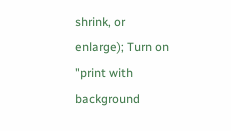shrink, or enlarge); Turn on "print with background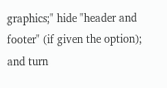graphics;" hide "header and footer" (if given the option); and turn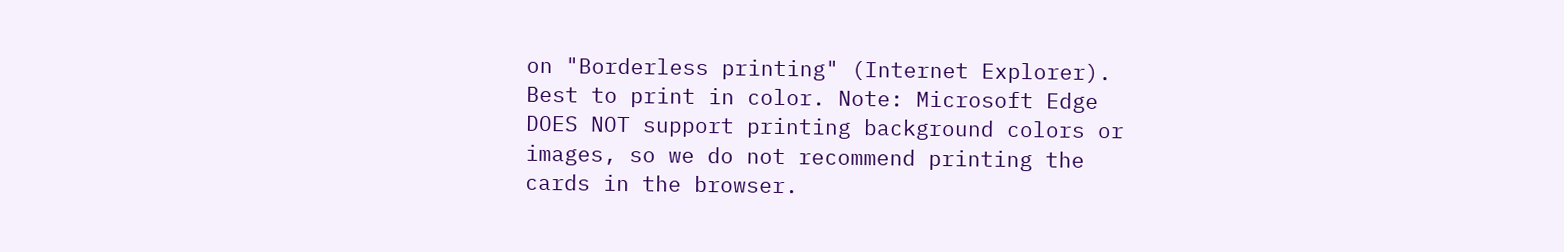on "Borderless printing" (Internet Explorer). Best to print in color. Note: Microsoft Edge DOES NOT support printing background colors or images, so we do not recommend printing the cards in the browser.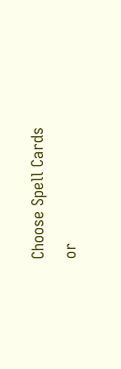Choose Spell Cards
or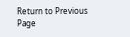Return to Previous Page